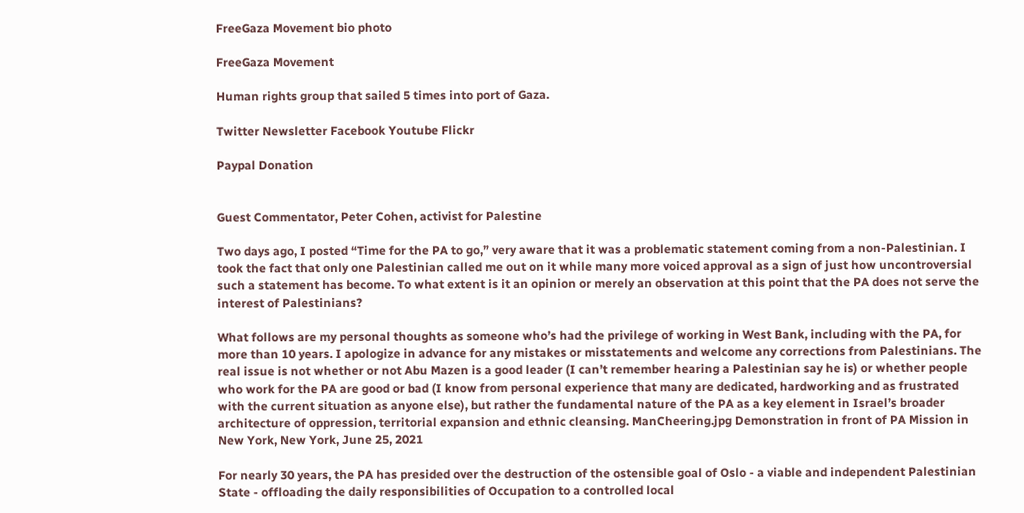FreeGaza Movement bio photo

FreeGaza Movement

Human rights group that sailed 5 times into port of Gaza.

Twitter Newsletter Facebook Youtube Flickr

Paypal Donation


Guest Commentator, Peter Cohen, activist for Palestine

Two days ago, I posted “Time for the PA to go,” very aware that it was a problematic statement coming from a non-Palestinian. I took the fact that only one Palestinian called me out on it while many more voiced approval as a sign of just how uncontroversial such a statement has become. To what extent is it an opinion or merely an observation at this point that the PA does not serve the interest of Palestinians?

What follows are my personal thoughts as someone who’s had the privilege of working in West Bank, including with the PA, for more than 10 years. I apologize in advance for any mistakes or misstatements and welcome any corrections from Palestinians. The real issue is not whether or not Abu Mazen is a good leader (I can’t remember hearing a Palestinian say he is) or whether people who work for the PA are good or bad (I know from personal experience that many are dedicated, hardworking and as frustrated with the current situation as anyone else), but rather the fundamental nature of the PA as a key element in Israel’s broader architecture of oppression, territorial expansion and ethnic cleansing. ManCheering.jpg Demonstration in front of PA Mission in New York, New York, June 25, 2021

For nearly 30 years, the PA has presided over the destruction of the ostensible goal of Oslo - a viable and independent Palestinian State - offloading the daily responsibilities of Occupation to a controlled local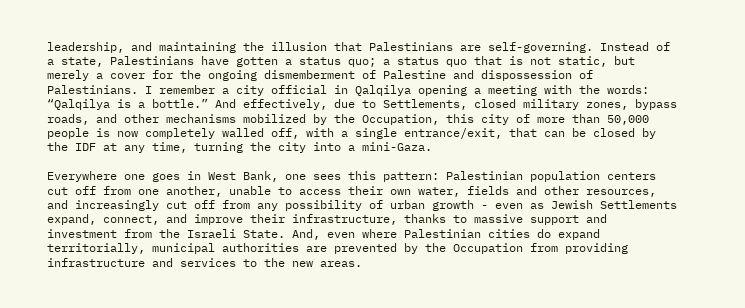leadership, and maintaining the illusion that Palestinians are self-governing. Instead of a state, Palestinians have gotten a status quo; a status quo that is not static, but merely a cover for the ongoing dismemberment of Palestine and dispossession of Palestinians. I remember a city official in Qalqilya opening a meeting with the words: “Qalqilya is a bottle.” And effectively, due to Settlements, closed military zones, bypass roads, and other mechanisms mobilized by the Occupation, this city of more than 50,000 people is now completely walled off, with a single entrance/exit, that can be closed by the IDF at any time, turning the city into a mini-Gaza.

Everywhere one goes in West Bank, one sees this pattern: Palestinian population centers cut off from one another, unable to access their own water, fields and other resources, and increasingly cut off from any possibility of urban growth - even as Jewish Settlements expand, connect, and improve their infrastructure, thanks to massive support and investment from the Israeli State. And, even where Palestinian cities do expand territorially, municipal authorities are prevented by the Occupation from providing infrastructure and services to the new areas.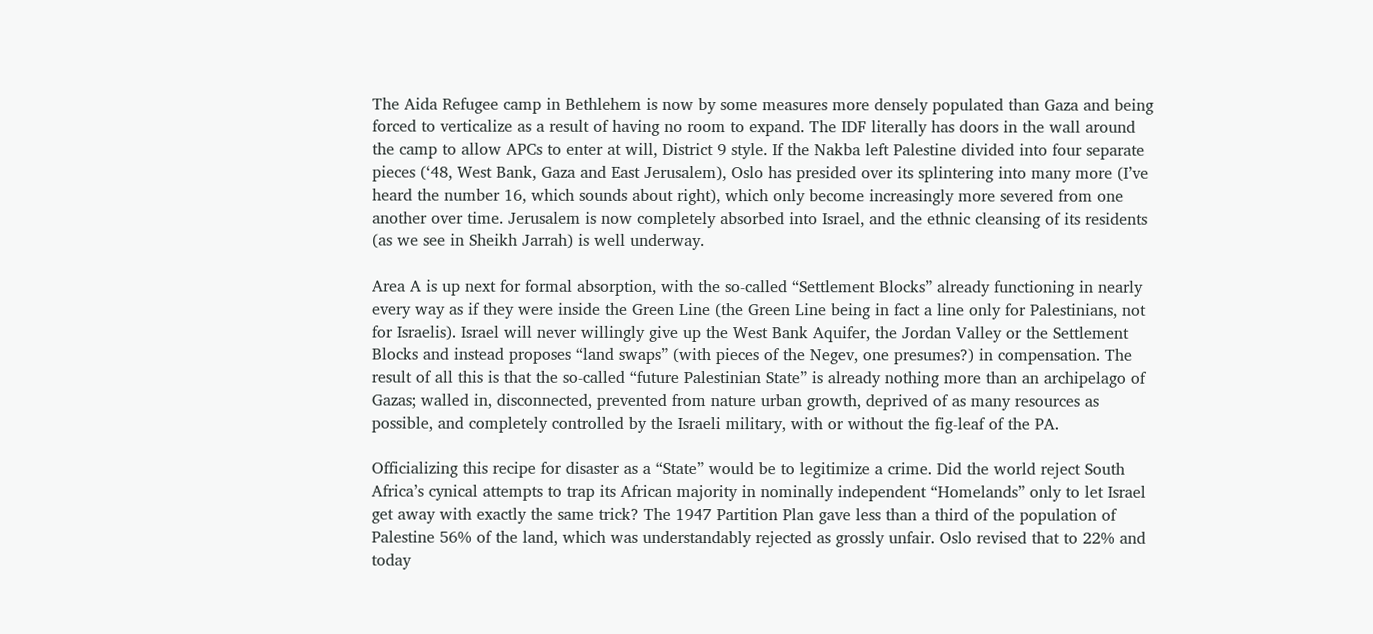The Aida Refugee camp in Bethlehem is now by some measures more densely populated than Gaza and being forced to verticalize as a result of having no room to expand. The IDF literally has doors in the wall around the camp to allow APCs to enter at will, District 9 style. If the Nakba left Palestine divided into four separate pieces (‘48, West Bank, Gaza and East Jerusalem), Oslo has presided over its splintering into many more (I’ve heard the number 16, which sounds about right), which only become increasingly more severed from one another over time. Jerusalem is now completely absorbed into Israel, and the ethnic cleansing of its residents (as we see in Sheikh Jarrah) is well underway.

Area A is up next for formal absorption, with the so-called “Settlement Blocks” already functioning in nearly every way as if they were inside the Green Line (the Green Line being in fact a line only for Palestinians, not for Israelis). Israel will never willingly give up the West Bank Aquifer, the Jordan Valley or the Settlement Blocks and instead proposes “land swaps” (with pieces of the Negev, one presumes?) in compensation. The result of all this is that the so-called “future Palestinian State” is already nothing more than an archipelago of Gazas; walled in, disconnected, prevented from nature urban growth, deprived of as many resources as possible, and completely controlled by the Israeli military, with or without the fig-leaf of the PA.

Officializing this recipe for disaster as a “State” would be to legitimize a crime. Did the world reject South Africa’s cynical attempts to trap its African majority in nominally independent “Homelands” only to let Israel get away with exactly the same trick? The 1947 Partition Plan gave less than a third of the population of Palestine 56% of the land, which was understandably rejected as grossly unfair. Oslo revised that to 22% and today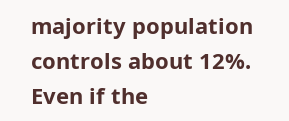majority population controls about 12%. Even if the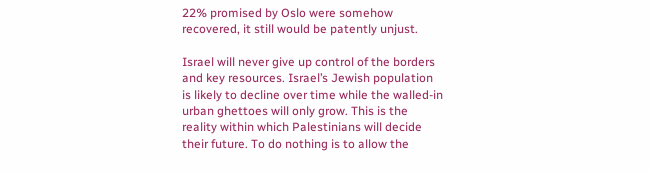22% promised by Oslo were somehow recovered, it still would be patently unjust.

Israel will never give up control of the borders and key resources. Israel’s Jewish population is likely to decline over time while the walled-in urban ghettoes will only grow. This is the reality within which Palestinians will decide their future. To do nothing is to allow the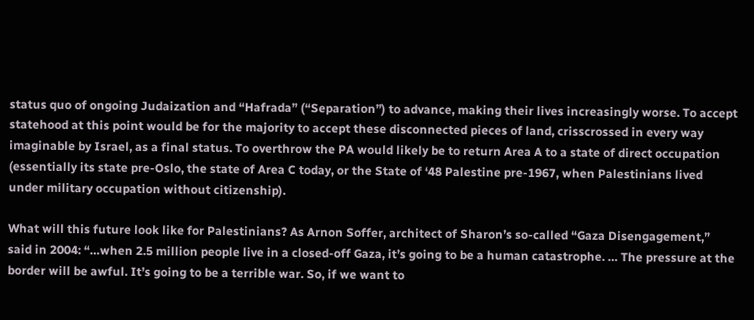status quo of ongoing Judaization and “Hafrada” (“Separation”) to advance, making their lives increasingly worse. To accept statehood at this point would be for the majority to accept these disconnected pieces of land, crisscrossed in every way imaginable by Israel, as a final status. To overthrow the PA would likely be to return Area A to a state of direct occupation (essentially its state pre-Oslo, the state of Area C today, or the State of ‘48 Palestine pre-1967, when Palestinians lived under military occupation without citizenship).

What will this future look like for Palestinians? As Arnon Soffer, architect of Sharon’s so-called “Gaza Disengagement,” said in 2004: “…when 2.5 million people live in a closed-off Gaza, it’s going to be a human catastrophe. … The pressure at the border will be awful. It’s going to be a terrible war. So, if we want to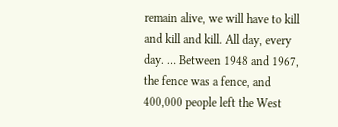remain alive, we will have to kill and kill and kill. All day, every day. … Between 1948 and 1967, the fence was a fence, and 400,000 people left the West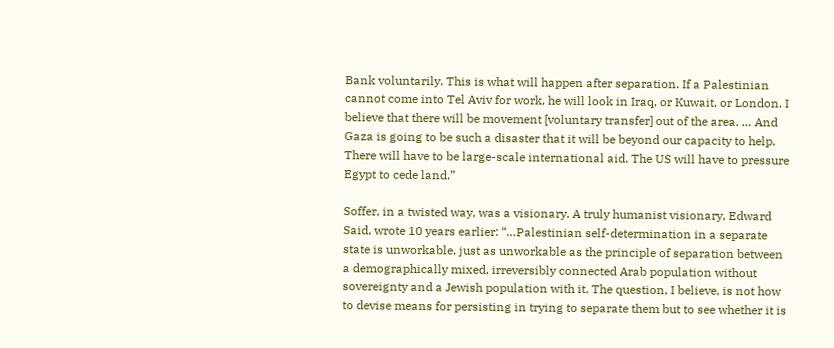Bank voluntarily. This is what will happen after separation. If a Palestinian cannot come into Tel Aviv for work, he will look in Iraq, or Kuwait, or London. I believe that there will be movement [voluntary transfer] out of the area. … And Gaza is going to be such a disaster that it will be beyond our capacity to help. There will have to be large-scale international aid. The US will have to pressure Egypt to cede land.”

Soffer, in a twisted way, was a visionary. A truly humanist visionary, Edward Said, wrote 10 years earlier: “…Palestinian self-determination in a separate state is unworkable, just as unworkable as the principle of separation between a demographically mixed, irreversibly connected Arab population without sovereignty and a Jewish population with it. The question, I believe, is not how to devise means for persisting in trying to separate them but to see whether it is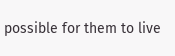possible for them to live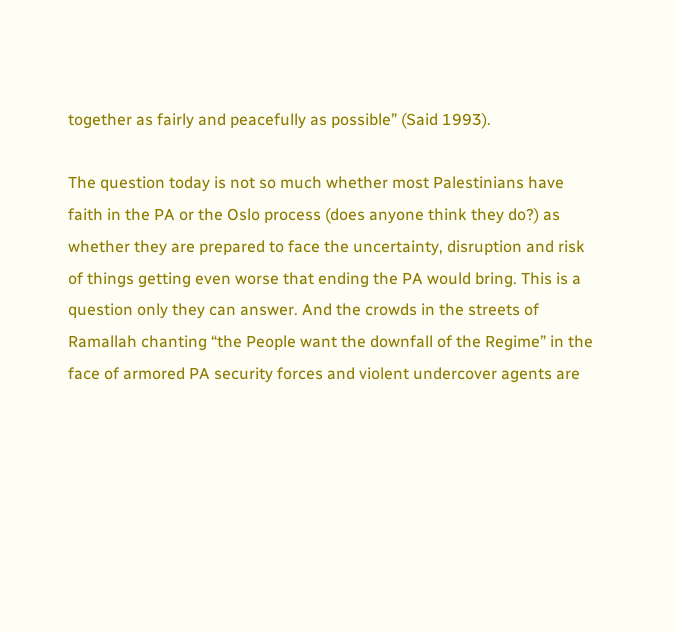together as fairly and peacefully as possible” (Said 1993).

The question today is not so much whether most Palestinians have faith in the PA or the Oslo process (does anyone think they do?) as whether they are prepared to face the uncertainty, disruption and risk of things getting even worse that ending the PA would bring. This is a question only they can answer. And the crowds in the streets of Ramallah chanting “the People want the downfall of the Regime” in the face of armored PA security forces and violent undercover agents are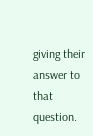giving their answer to that question.